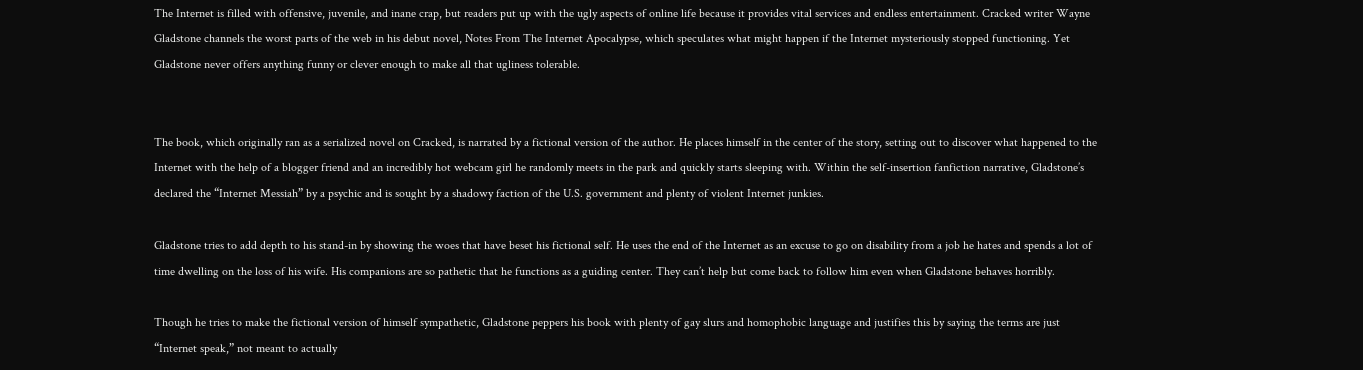The Internet is filled with offensive, juvenile, and inane crap, but readers put up with the ugly aspects of online life because it provides vital services and endless entertainment. Cracked writer Wayne Gladstone channels the worst parts of the web in his debut novel, Notes From The Internet Apocalypse, which speculates what might happen if the Internet mysteriously stopped functioning. Yet Gladstone never offers anything funny or clever enough to make all that ugliness tolerable.


The book, which originally ran as a serialized novel on Cracked, is narrated by a fictional version of the author. He places himself in the center of the story, setting out to discover what happened to the Internet with the help of a blogger friend and an incredibly hot webcam girl he randomly meets in the park and quickly starts sleeping with. Within the self-insertion fanfiction narrative, Gladstone’s declared the “Internet Messiah” by a psychic and is sought by a shadowy faction of the U.S. government and plenty of violent Internet junkies.

Gladstone tries to add depth to his stand-in by showing the woes that have beset his fictional self. He uses the end of the Internet as an excuse to go on disability from a job he hates and spends a lot of time dwelling on the loss of his wife. His companions are so pathetic that he functions as a guiding center. They can’t help but come back to follow him even when Gladstone behaves horribly.

Though he tries to make the fictional version of himself sympathetic, Gladstone peppers his book with plenty of gay slurs and homophobic language and justifies this by saying the terms are just “Internet speak,” not meant to actually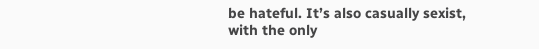be hateful. It’s also casually sexist, with the only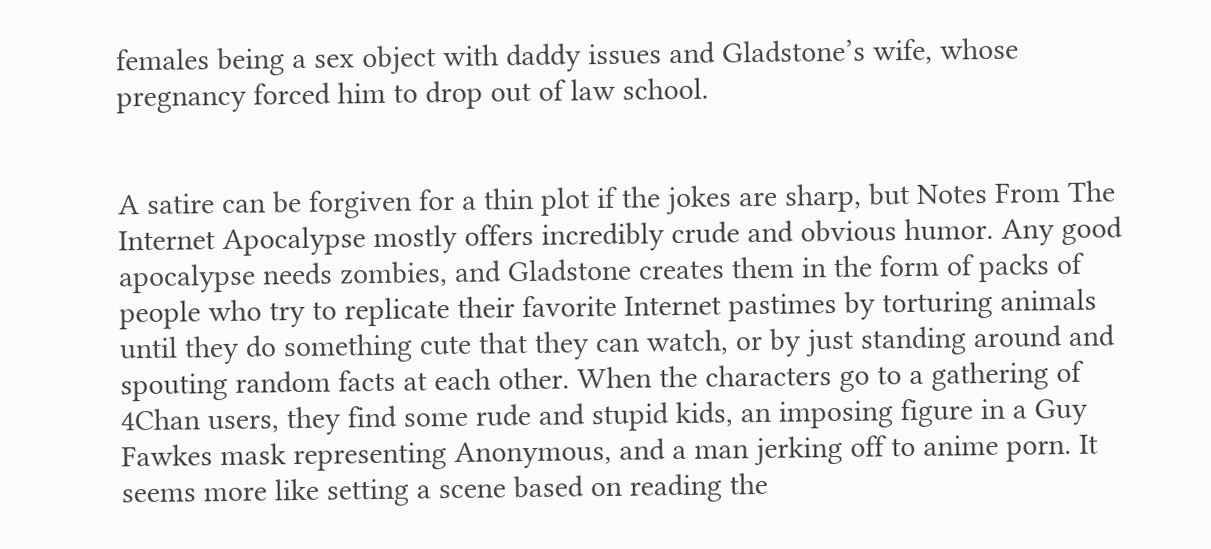females being a sex object with daddy issues and Gladstone’s wife, whose pregnancy forced him to drop out of law school.


A satire can be forgiven for a thin plot if the jokes are sharp, but Notes From The Internet Apocalypse mostly offers incredibly crude and obvious humor. Any good apocalypse needs zombies, and Gladstone creates them in the form of packs of people who try to replicate their favorite Internet pastimes by torturing animals until they do something cute that they can watch, or by just standing around and spouting random facts at each other. When the characters go to a gathering of 4Chan users, they find some rude and stupid kids, an imposing figure in a Guy Fawkes mask representing Anonymous, and a man jerking off to anime porn. It seems more like setting a scene based on reading the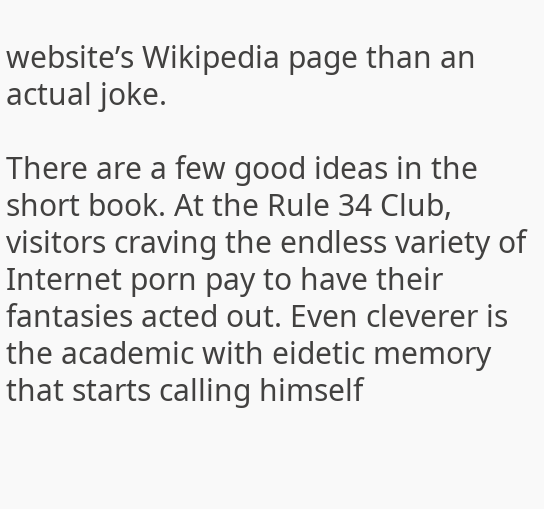website’s Wikipedia page than an actual joke.

There are a few good ideas in the short book. At the Rule 34 Club, visitors craving the endless variety of Internet porn pay to have their fantasies acted out. Even cleverer is the academic with eidetic memory that starts calling himself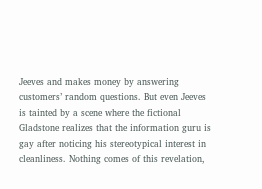Jeeves and makes money by answering customers’ random questions. But even Jeeves is tainted by a scene where the fictional Gladstone realizes that the information guru is gay after noticing his stereotypical interest in cleanliness. Nothing comes of this revelation,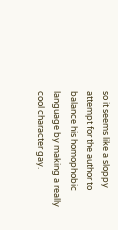so it seems like a sloppy attempt for the author to balance his homophobic language by making a really cool character gay.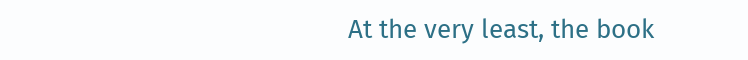At the very least, the book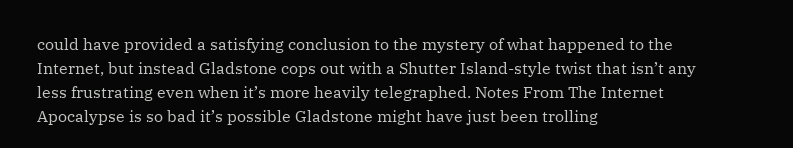could have provided a satisfying conclusion to the mystery of what happened to the Internet, but instead Gladstone cops out with a Shutter Island-style twist that isn’t any less frustrating even when it’s more heavily telegraphed. Notes From The Internet Apocalypse is so bad it’s possible Gladstone might have just been trolling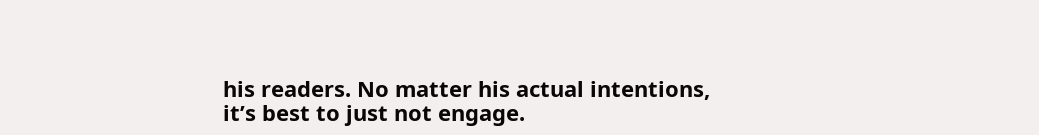his readers. No matter his actual intentions, it’s best to just not engage.